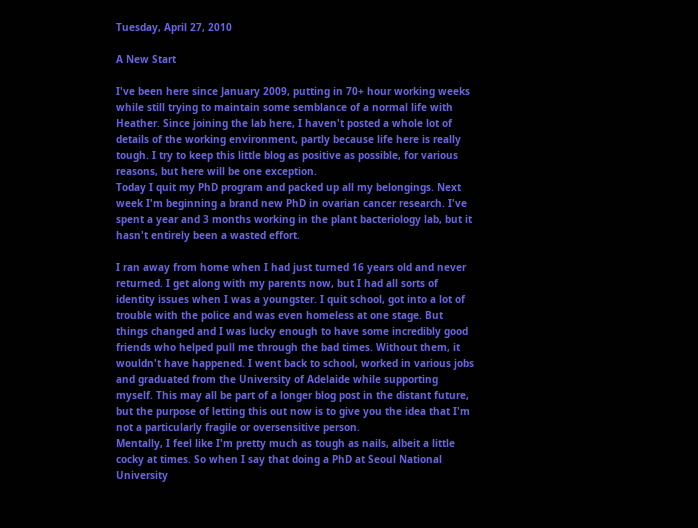Tuesday, April 27, 2010

A New Start

I've been here since January 2009, putting in 70+ hour working weeks while still trying to maintain some semblance of a normal life with Heather. Since joining the lab here, I haven't posted a whole lot of details of the working environment, partly because life here is really tough. I try to keep this little blog as positive as possible, for various reasons, but here will be one exception.
Today I quit my PhD program and packed up all my belongings. Next week I'm beginning a brand new PhD in ovarian cancer research. I've spent a year and 3 months working in the plant bacteriology lab, but it hasn't entirely been a wasted effort.

I ran away from home when I had just turned 16 years old and never returned. I get along with my parents now, but I had all sorts of identity issues when I was a youngster. I quit school, got into a lot of trouble with the police and was even homeless at one stage. But things changed and I was lucky enough to have some incredibly good friends who helped pull me through the bad times. Without them, it wouldn't have happened. I went back to school, worked in various jobs and graduated from the University of Adelaide while supporting myself. This may all be part of a longer blog post in the distant future, but the purpose of letting this out now is to give you the idea that I'm not a particularly fragile or oversensitive person.
Mentally, I feel like I'm pretty much as tough as nails, albeit a little cocky at times. So when I say that doing a PhD at Seoul National University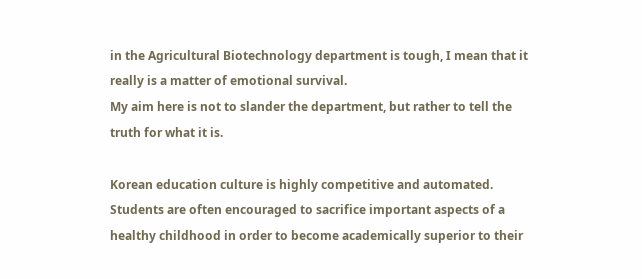in the Agricultural Biotechnology department is tough, I mean that it really is a matter of emotional survival.
My aim here is not to slander the department, but rather to tell the truth for what it is.

Korean education culture is highly competitive and automated. Students are often encouraged to sacrifice important aspects of a healthy childhood in order to become academically superior to their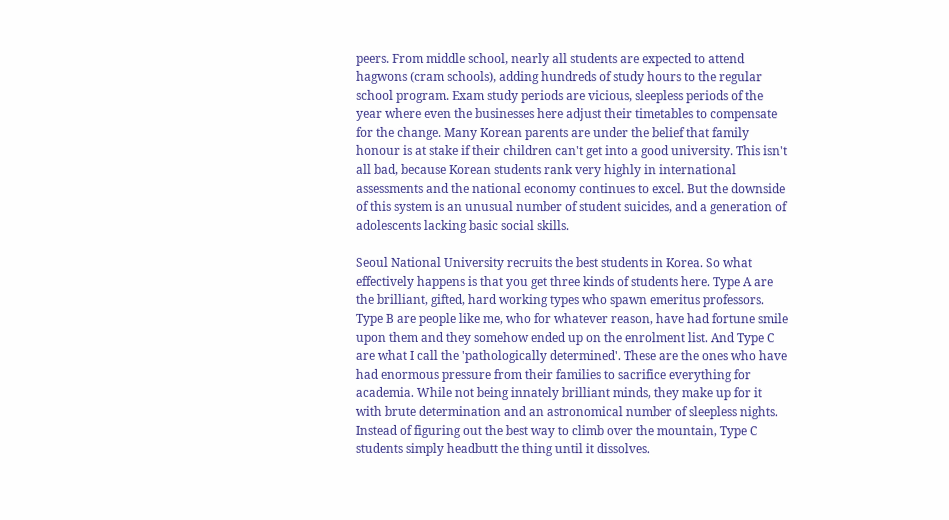peers. From middle school, nearly all students are expected to attend hagwons (cram schools), adding hundreds of study hours to the regular school program. Exam study periods are vicious, sleepless periods of the year where even the businesses here adjust their timetables to compensate for the change. Many Korean parents are under the belief that family honour is at stake if their children can't get into a good university. This isn't all bad, because Korean students rank very highly in international assessments and the national economy continues to excel. But the downside of this system is an unusual number of student suicides, and a generation of adolescents lacking basic social skills.

Seoul National University recruits the best students in Korea. So what effectively happens is that you get three kinds of students here. Type A are the brilliant, gifted, hard working types who spawn emeritus professors. Type B are people like me, who for whatever reason, have had fortune smile upon them and they somehow ended up on the enrolment list. And Type C are what I call the 'pathologically determined'. These are the ones who have had enormous pressure from their families to sacrifice everything for academia. While not being innately brilliant minds, they make up for it with brute determination and an astronomical number of sleepless nights. Instead of figuring out the best way to climb over the mountain, Type C students simply headbutt the thing until it dissolves.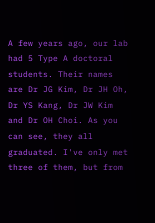A few years ago, our lab had 5 Type A doctoral students. Their names are Dr JG Kim, Dr JH Oh, Dr YS Kang, Dr JW Kim and Dr OH Choi. As you can see, they all graduated. I've only met three of them, but from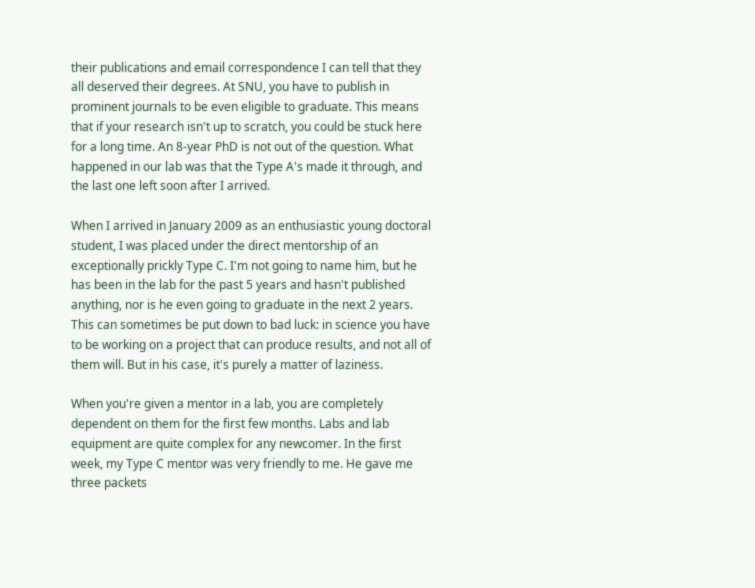their publications and email correspondence I can tell that they all deserved their degrees. At SNU, you have to publish in prominent journals to be even eligible to graduate. This means that if your research isn't up to scratch, you could be stuck here for a long time. An 8-year PhD is not out of the question. What happened in our lab was that the Type A's made it through, and the last one left soon after I arrived.

When I arrived in January 2009 as an enthusiastic young doctoral student, I was placed under the direct mentorship of an exceptionally prickly Type C. I'm not going to name him, but he has been in the lab for the past 5 years and hasn't published anything, nor is he even going to graduate in the next 2 years. This can sometimes be put down to bad luck: in science you have to be working on a project that can produce results, and not all of them will. But in his case, it's purely a matter of laziness.

When you're given a mentor in a lab, you are completely dependent on them for the first few months. Labs and lab equipment are quite complex for any newcomer. In the first week, my Type C mentor was very friendly to me. He gave me three packets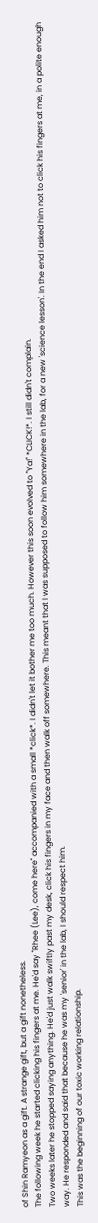of Shin Ramyeon as a gift. A strange gift, but a gift nonetheless.
The following week he started clicking his fingers at me. He'd say "Rhee (Lee), come here" accompanied with a small *click*. I didn't let it bother me too much. However this soon evolved to "Ya!" *CLICK!*. I still didn't complain.
Two weeks later he stopped saying anything. He'd just walk swiftly past my desk, click his fingers in my face and then walk off somewhere. This meant that I was supposed to follow him somewhere in the lab, for a new 'science lesson'. In the end I asked him not to click his fingers at me, in a polite enough way. He responded and said that because he was my 'senior' in the lab, I should respect him.
This was the beginning of our toxic working relationship.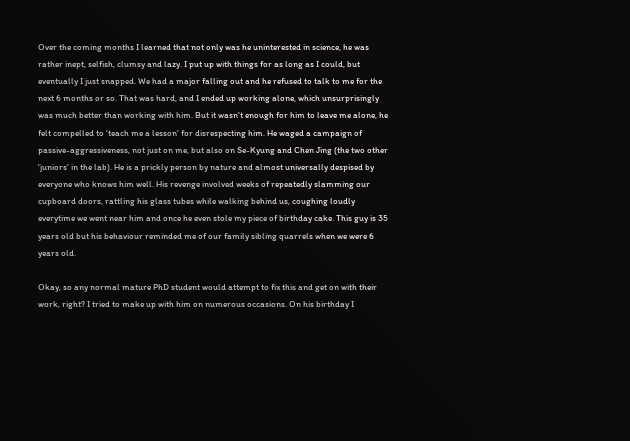Over the coming months I learned that not only was he uninterested in science, he was rather inept, selfish, clumsy and lazy. I put up with things for as long as I could, but eventually I just snapped. We had a major falling out and he refused to talk to me for the next 6 months or so. That was hard, and I ended up working alone, which unsurprisingly was much better than working with him. But it wasn't enough for him to leave me alone, he felt compelled to 'teach me a lesson' for disrespecting him. He waged a campaign of passive-aggressiveness, not just on me, but also on Se-Kyung and Chen Jing (the two other 'juniors' in the lab). He is a prickly person by nature and almost universally despised by everyone who knows him well. His revenge involved weeks of repeatedly slamming our cupboard doors, rattling his glass tubes while walking behind us, coughing loudly everytime we went near him and once he even stole my piece of birthday cake. This guy is 35 years old but his behaviour reminded me of our family sibling quarrels when we were 6 years old.

Okay, so any normal mature PhD student would attempt to fix this and get on with their work, right? I tried to make up with him on numerous occasions. On his birthday I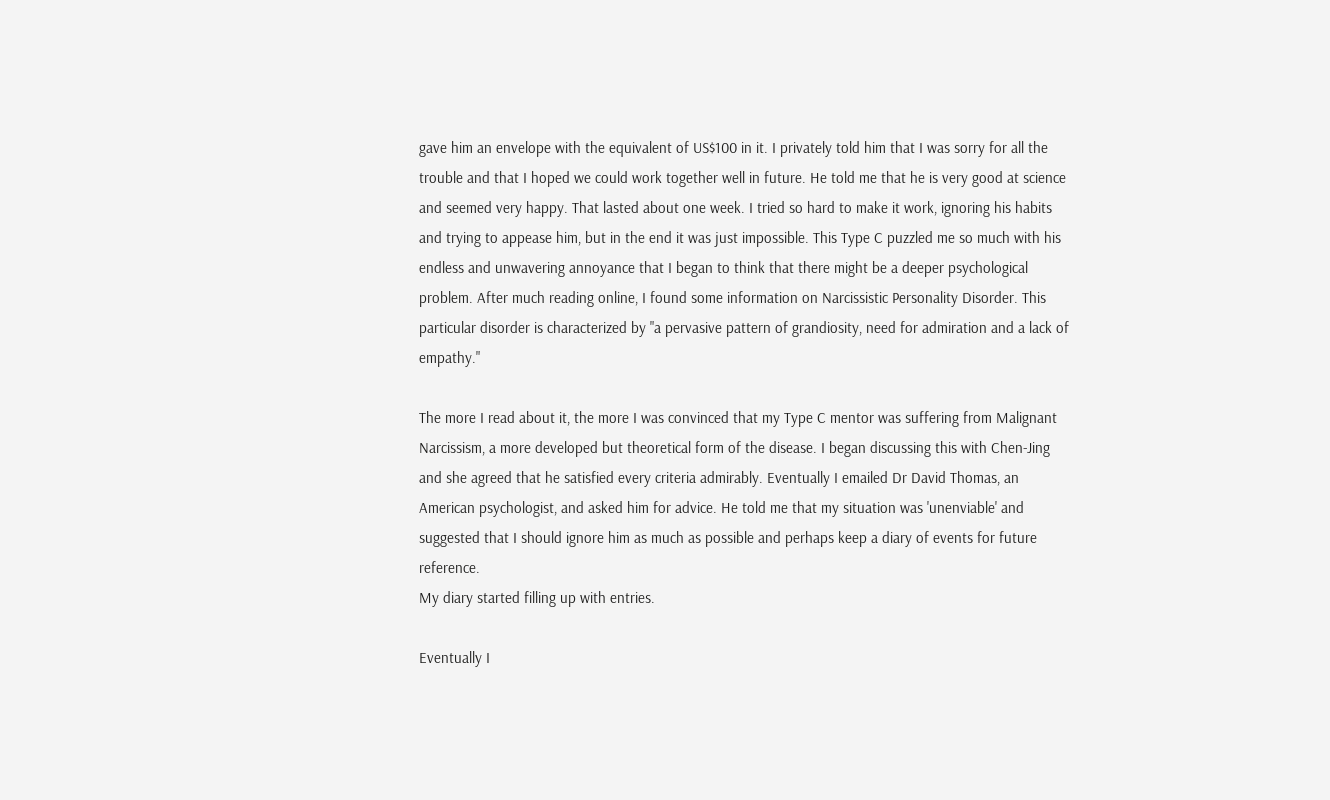gave him an envelope with the equivalent of US$100 in it. I privately told him that I was sorry for all the trouble and that I hoped we could work together well in future. He told me that he is very good at science and seemed very happy. That lasted about one week. I tried so hard to make it work, ignoring his habits and trying to appease him, but in the end it was just impossible. This Type C puzzled me so much with his endless and unwavering annoyance that I began to think that there might be a deeper psychological problem. After much reading online, I found some information on Narcissistic Personality Disorder. This particular disorder is characterized by "a pervasive pattern of grandiosity, need for admiration and a lack of empathy."

The more I read about it, the more I was convinced that my Type C mentor was suffering from Malignant Narcissism, a more developed but theoretical form of the disease. I began discussing this with Chen-Jing and she agreed that he satisfied every criteria admirably. Eventually I emailed Dr David Thomas, an American psychologist, and asked him for advice. He told me that my situation was 'unenviable' and suggested that I should ignore him as much as possible and perhaps keep a diary of events for future reference.
My diary started filling up with entries.

Eventually I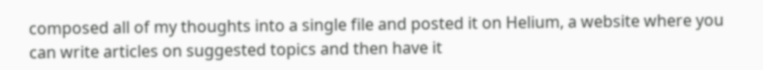composed all of my thoughts into a single file and posted it on Helium, a website where you can write articles on suggested topics and then have it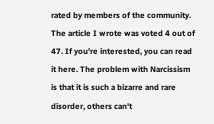rated by members of the community. The article I wrote was voted 4 out of 47. If you're interested, you can read it here. The problem with Narcissism is that it is such a bizarre and rare disorder, others can't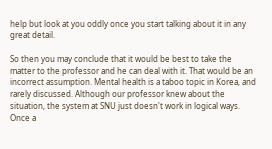help but look at you oddly once you start talking about it in any great detail.

So then you may conclude that it would be best to take the matter to the professor and he can deal with it. That would be an incorrect assumption. Mental health is a taboo topic in Korea, and rarely discussed. Although our professor knew about the situation, the system at SNU just doesn't work in logical ways. Once a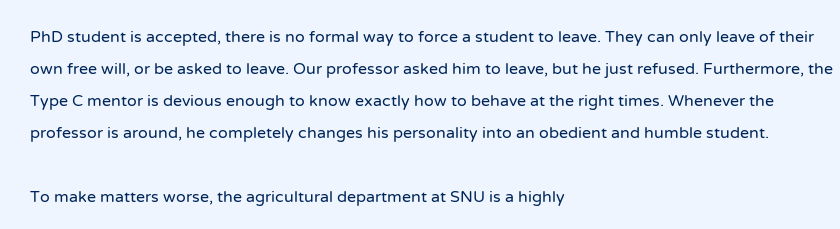PhD student is accepted, there is no formal way to force a student to leave. They can only leave of their own free will, or be asked to leave. Our professor asked him to leave, but he just refused. Furthermore, the Type C mentor is devious enough to know exactly how to behave at the right times. Whenever the professor is around, he completely changes his personality into an obedient and humble student.

To make matters worse, the agricultural department at SNU is a highly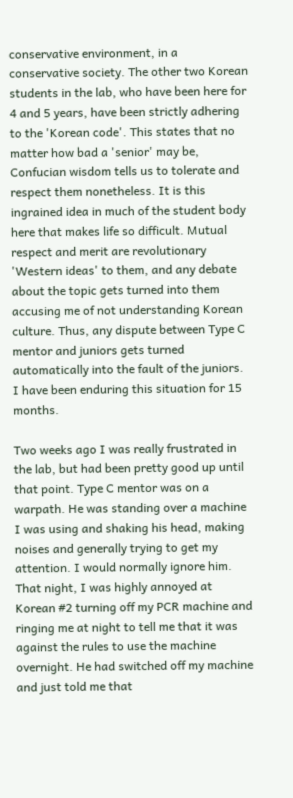conservative environment, in a conservative society. The other two Korean students in the lab, who have been here for 4 and 5 years, have been strictly adhering to the 'Korean code'. This states that no matter how bad a 'senior' may be, Confucian wisdom tells us to tolerate and respect them nonetheless. It is this ingrained idea in much of the student body here that makes life so difficult. Mutual respect and merit are revolutionary 'Western ideas' to them, and any debate about the topic gets turned into them accusing me of not understanding Korean culture. Thus, any dispute between Type C mentor and juniors gets turned automatically into the fault of the juniors. I have been enduring this situation for 15 months.

Two weeks ago I was really frustrated in the lab, but had been pretty good up until that point. Type C mentor was on a warpath. He was standing over a machine I was using and shaking his head, making noises and generally trying to get my attention. I would normally ignore him. That night, I was highly annoyed at Korean #2 turning off my PCR machine and ringing me at night to tell me that it was against the rules to use the machine overnight. He had switched off my machine and just told me that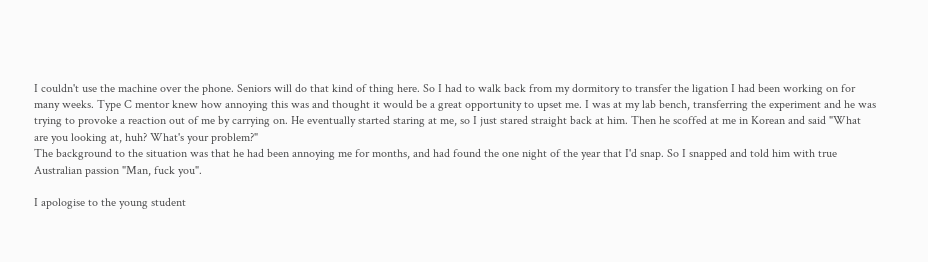I couldn't use the machine over the phone. Seniors will do that kind of thing here. So I had to walk back from my dormitory to transfer the ligation I had been working on for many weeks. Type C mentor knew how annoying this was and thought it would be a great opportunity to upset me. I was at my lab bench, transferring the experiment and he was trying to provoke a reaction out of me by carrying on. He eventually started staring at me, so I just stared straight back at him. Then he scoffed at me in Korean and said "What are you looking at, huh? What's your problem?"
The background to the situation was that he had been annoying me for months, and had found the one night of the year that I'd snap. So I snapped and told him with true Australian passion "Man, fuck you".

I apologise to the young student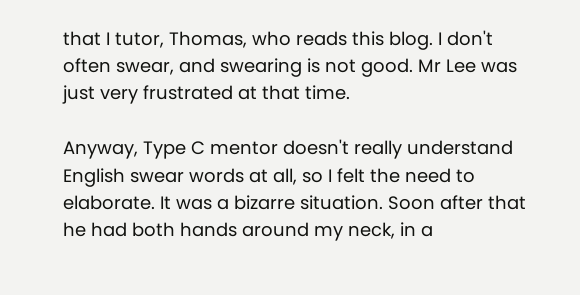that I tutor, Thomas, who reads this blog. I don't often swear, and swearing is not good. Mr Lee was just very frustrated at that time.

Anyway, Type C mentor doesn't really understand English swear words at all, so I felt the need to elaborate. It was a bizarre situation. Soon after that he had both hands around my neck, in a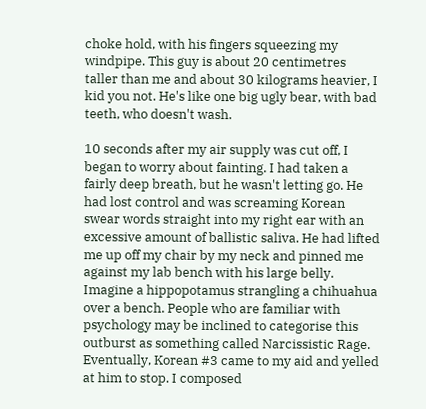choke hold, with his fingers squeezing my windpipe. This guy is about 20 centimetres taller than me and about 30 kilograms heavier, I kid you not. He's like one big ugly bear, with bad teeth, who doesn't wash.

10 seconds after my air supply was cut off, I began to worry about fainting. I had taken a fairly deep breath, but he wasn't letting go. He had lost control and was screaming Korean swear words straight into my right ear with an excessive amount of ballistic saliva. He had lifted me up off my chair by my neck and pinned me against my lab bench with his large belly. Imagine a hippopotamus strangling a chihuahua over a bench. People who are familiar with psychology may be inclined to categorise this outburst as something called Narcissistic Rage. Eventually, Korean #3 came to my aid and yelled at him to stop. I composed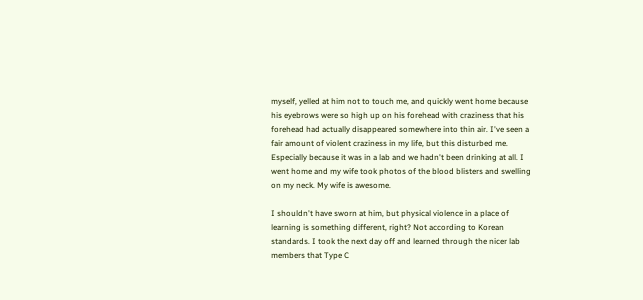myself, yelled at him not to touch me, and quickly went home because his eyebrows were so high up on his forehead with craziness that his forehead had actually disappeared somewhere into thin air. I've seen a fair amount of violent craziness in my life, but this disturbed me. Especially because it was in a lab and we hadn't been drinking at all. I went home and my wife took photos of the blood blisters and swelling on my neck. My wife is awesome.

I shouldn't have sworn at him, but physical violence in a place of learning is something different, right? Not according to Korean standards. I took the next day off and learned through the nicer lab members that Type C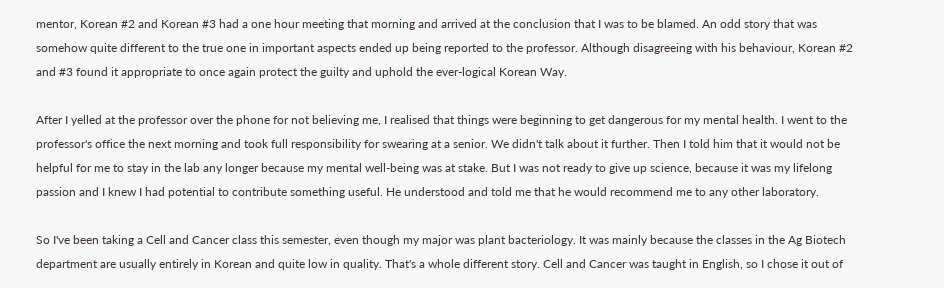mentor, Korean #2 and Korean #3 had a one hour meeting that morning and arrived at the conclusion that I was to be blamed. An odd story that was somehow quite different to the true one in important aspects ended up being reported to the professor. Although disagreeing with his behaviour, Korean #2 and #3 found it appropriate to once again protect the guilty and uphold the ever-logical Korean Way.

After I yelled at the professor over the phone for not believing me, I realised that things were beginning to get dangerous for my mental health. I went to the professor's office the next morning and took full responsibility for swearing at a senior. We didn't talk about it further. Then I told him that it would not be helpful for me to stay in the lab any longer because my mental well-being was at stake. But I was not ready to give up science, because it was my lifelong passion and I knew I had potential to contribute something useful. He understood and told me that he would recommend me to any other laboratory.

So I've been taking a Cell and Cancer class this semester, even though my major was plant bacteriology. It was mainly because the classes in the Ag Biotech department are usually entirely in Korean and quite low in quality. That's a whole different story. Cell and Cancer was taught in English, so I chose it out of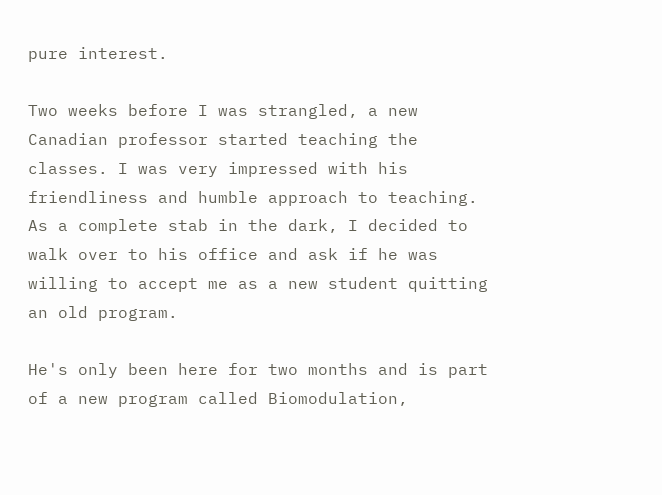pure interest.

Two weeks before I was strangled, a new Canadian professor started teaching the classes. I was very impressed with his friendliness and humble approach to teaching. As a complete stab in the dark, I decided to walk over to his office and ask if he was willing to accept me as a new student quitting an old program.

He's only been here for two months and is part of a new program called Biomodulation,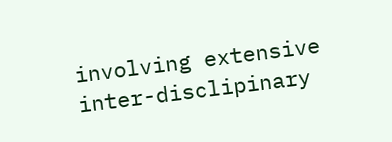involving extensive inter-disclipinary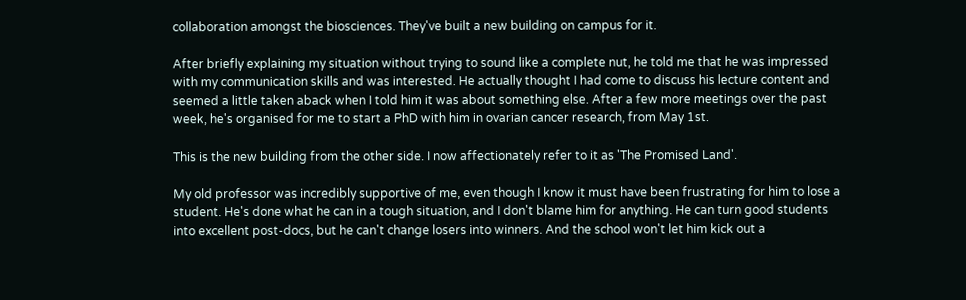collaboration amongst the biosciences. They've built a new building on campus for it.

After briefly explaining my situation without trying to sound like a complete nut, he told me that he was impressed with my communication skills and was interested. He actually thought I had come to discuss his lecture content and seemed a little taken aback when I told him it was about something else. After a few more meetings over the past week, he's organised for me to start a PhD with him in ovarian cancer research, from May 1st.

This is the new building from the other side. I now affectionately refer to it as 'The Promised Land'.

My old professor was incredibly supportive of me, even though I know it must have been frustrating for him to lose a student. He's done what he can in a tough situation, and I don't blame him for anything. He can turn good students into excellent post-docs, but he can't change losers into winners. And the school won't let him kick out a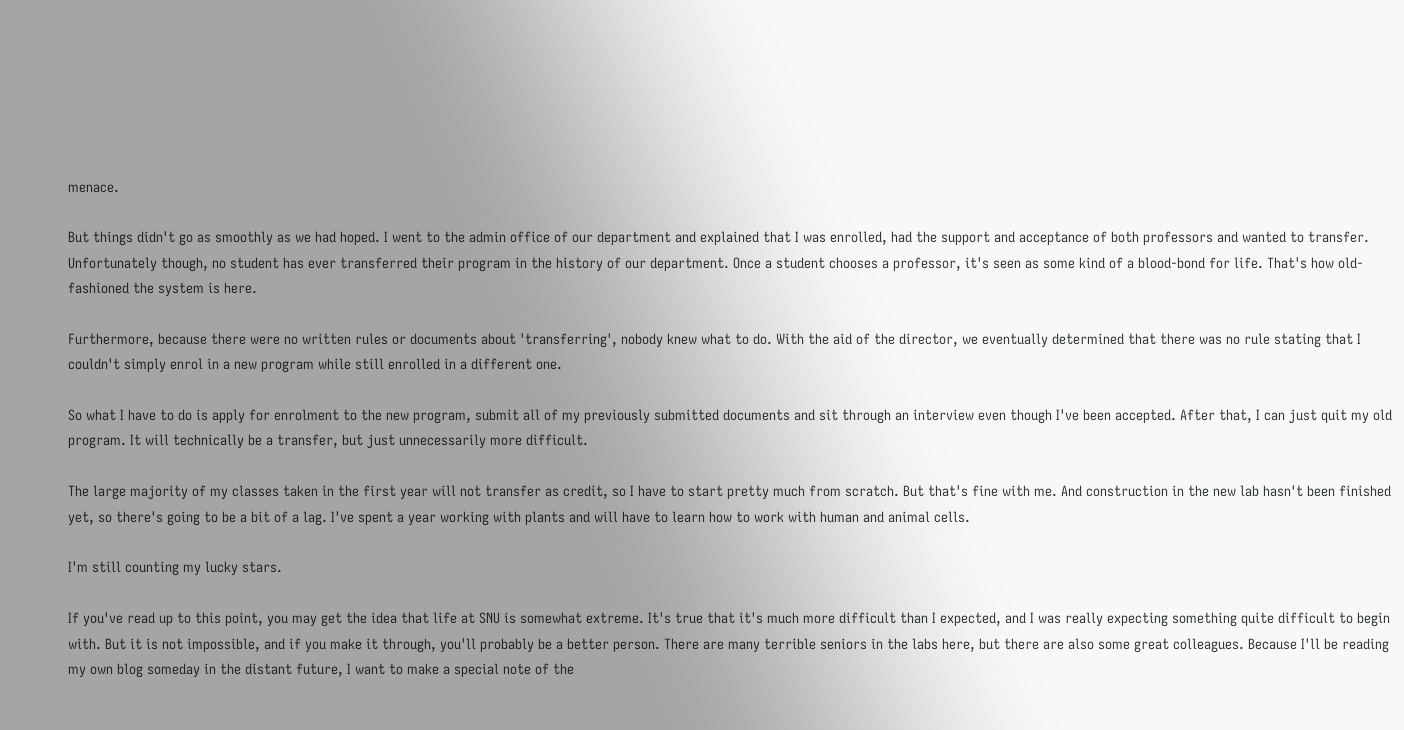menace.

But things didn't go as smoothly as we had hoped. I went to the admin office of our department and explained that I was enrolled, had the support and acceptance of both professors and wanted to transfer. Unfortunately though, no student has ever transferred their program in the history of our department. Once a student chooses a professor, it's seen as some kind of a blood-bond for life. That's how old-fashioned the system is here.

Furthermore, because there were no written rules or documents about 'transferring', nobody knew what to do. With the aid of the director, we eventually determined that there was no rule stating that I couldn't simply enrol in a new program while still enrolled in a different one.

So what I have to do is apply for enrolment to the new program, submit all of my previously submitted documents and sit through an interview even though I've been accepted. After that, I can just quit my old program. It will technically be a transfer, but just unnecessarily more difficult.

The large majority of my classes taken in the first year will not transfer as credit, so I have to start pretty much from scratch. But that's fine with me. And construction in the new lab hasn't been finished yet, so there's going to be a bit of a lag. I've spent a year working with plants and will have to learn how to work with human and animal cells.

I'm still counting my lucky stars.

If you've read up to this point, you may get the idea that life at SNU is somewhat extreme. It's true that it's much more difficult than I expected, and I was really expecting something quite difficult to begin with. But it is not impossible, and if you make it through, you'll probably be a better person. There are many terrible seniors in the labs here, but there are also some great colleagues. Because I'll be reading my own blog someday in the distant future, I want to make a special note of the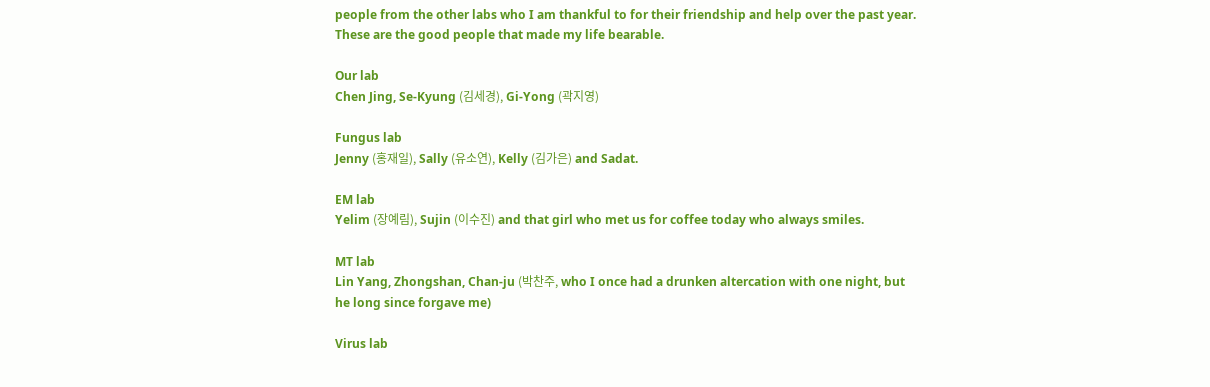people from the other labs who I am thankful to for their friendship and help over the past year. These are the good people that made my life bearable.

Our lab
Chen Jing, Se-Kyung (김세경), Gi-Yong (곽지영)

Fungus lab
Jenny (홍재일), Sally (유소연), Kelly (김가은) and Sadat.

EM lab
Yelim (장예림), Sujin (이수진) and that girl who met us for coffee today who always smiles.

MT lab
Lin Yang, Zhongshan, Chan-ju (박찬주, who I once had a drunken altercation with one night, but he long since forgave me)

Virus lab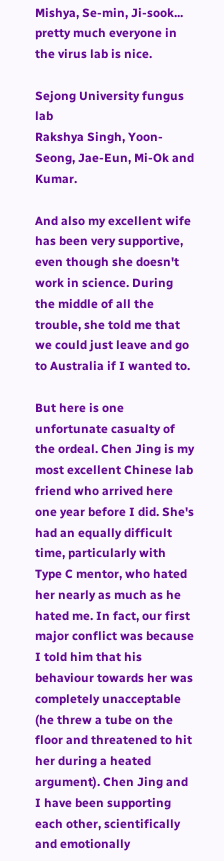Mishya, Se-min, Ji-sook... pretty much everyone in the virus lab is nice.

Sejong University fungus lab
Rakshya Singh, Yoon-Seong, Jae-Eun, Mi-Ok and Kumar.

And also my excellent wife has been very supportive, even though she doesn't work in science. During the middle of all the trouble, she told me that we could just leave and go to Australia if I wanted to.

But here is one unfortunate casualty of the ordeal. Chen Jing is my most excellent Chinese lab friend who arrived here one year before I did. She's had an equally difficult time, particularly with Type C mentor, who hated her nearly as much as he hated me. In fact, our first major conflict was because I told him that his behaviour towards her was completely unacceptable (he threw a tube on the floor and threatened to hit her during a heated argument). Chen Jing and I have been supporting each other, scientifically and emotionally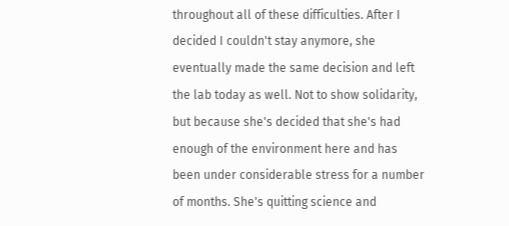throughout all of these difficulties. After I decided I couldn't stay anymore, she eventually made the same decision and left the lab today as well. Not to show solidarity, but because she's decided that she's had enough of the environment here and has been under considerable stress for a number of months. She's quitting science and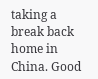taking a break back home in China. Good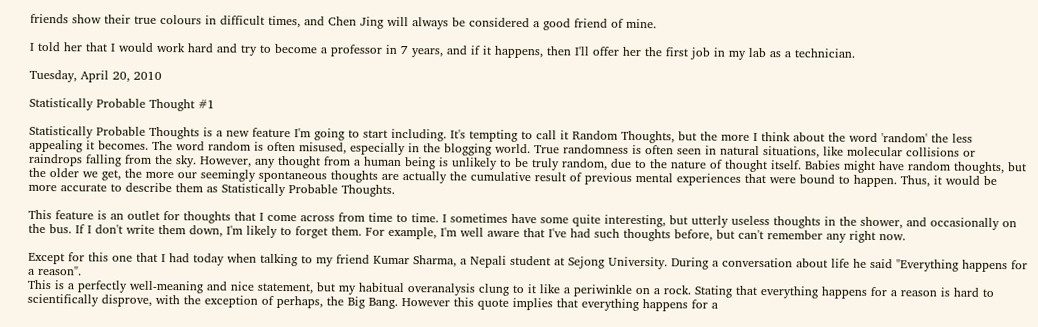friends show their true colours in difficult times, and Chen Jing will always be considered a good friend of mine.

I told her that I would work hard and try to become a professor in 7 years, and if it happens, then I'll offer her the first job in my lab as a technician.

Tuesday, April 20, 2010

Statistically Probable Thought #1

Statistically Probable Thoughts is a new feature I'm going to start including. It's tempting to call it Random Thoughts, but the more I think about the word 'random' the less appealing it becomes. The word random is often misused, especially in the blogging world. True randomness is often seen in natural situations, like molecular collisions or raindrops falling from the sky. However, any thought from a human being is unlikely to be truly random, due to the nature of thought itself. Babies might have random thoughts, but the older we get, the more our seemingly spontaneous thoughts are actually the cumulative result of previous mental experiences that were bound to happen. Thus, it would be more accurate to describe them as Statistically Probable Thoughts.

This feature is an outlet for thoughts that I come across from time to time. I sometimes have some quite interesting, but utterly useless thoughts in the shower, and occasionally on the bus. If I don't write them down, I'm likely to forget them. For example, I'm well aware that I've had such thoughts before, but can't remember any right now.

Except for this one that I had today when talking to my friend Kumar Sharma, a Nepali student at Sejong University. During a conversation about life he said "Everything happens for a reason".
This is a perfectly well-meaning and nice statement, but my habitual overanalysis clung to it like a periwinkle on a rock. Stating that everything happens for a reason is hard to scientifically disprove, with the exception of perhaps, the Big Bang. However this quote implies that everything happens for a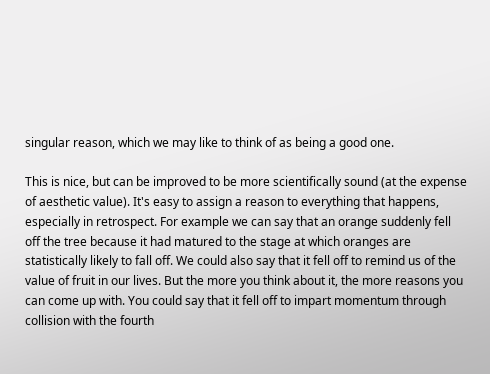singular reason, which we may like to think of as being a good one.

This is nice, but can be improved to be more scientifically sound (at the expense of aesthetic value). It's easy to assign a reason to everything that happens, especially in retrospect. For example we can say that an orange suddenly fell off the tree because it had matured to the stage at which oranges are statistically likely to fall off. We could also say that it fell off to remind us of the value of fruit in our lives. But the more you think about it, the more reasons you can come up with. You could say that it fell off to impart momentum through collision with the fourth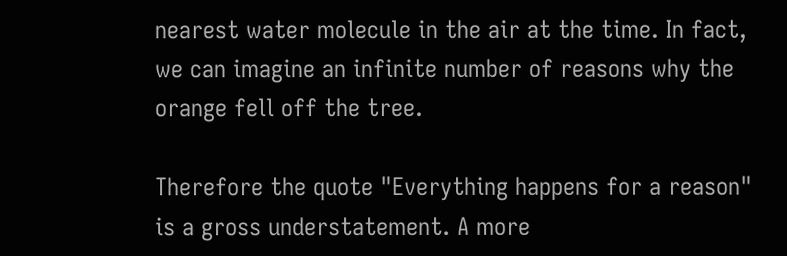nearest water molecule in the air at the time. In fact, we can imagine an infinite number of reasons why the orange fell off the tree.

Therefore the quote "Everything happens for a reason" is a gross understatement. A more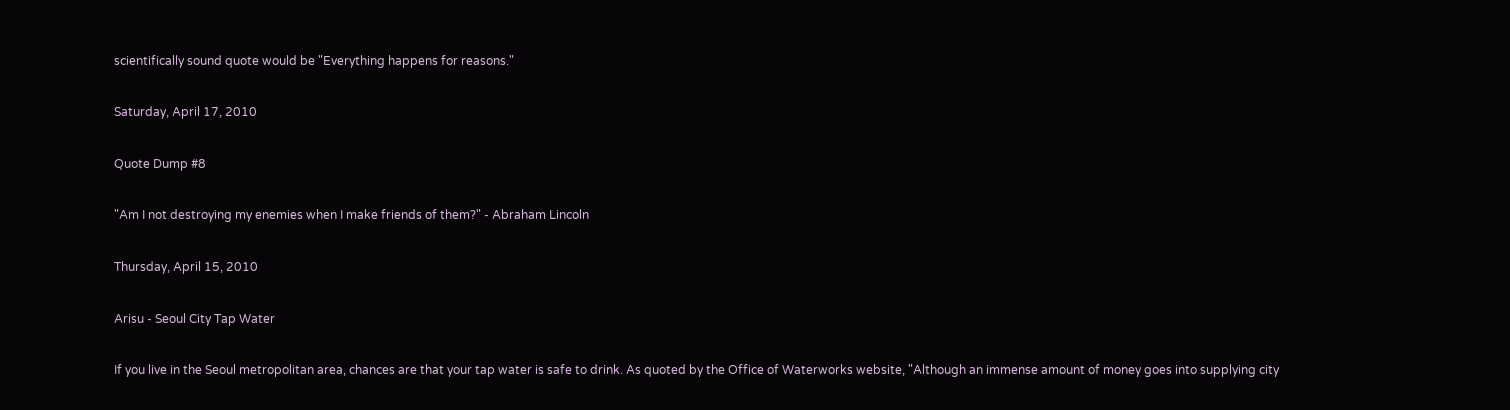scientifically sound quote would be "Everything happens for reasons."

Saturday, April 17, 2010

Quote Dump #8

"Am I not destroying my enemies when I make friends of them?" - Abraham Lincoln

Thursday, April 15, 2010

Arisu - Seoul City Tap Water

If you live in the Seoul metropolitan area, chances are that your tap water is safe to drink. As quoted by the Office of Waterworks website, "Although an immense amount of money goes into supplying city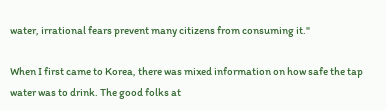water, irrational fears prevent many citizens from consuming it."

When I first came to Korea, there was mixed information on how safe the tap water was to drink. The good folks at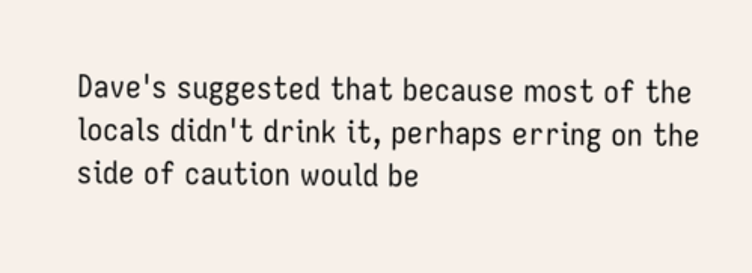Dave's suggested that because most of the locals didn't drink it, perhaps erring on the side of caution would be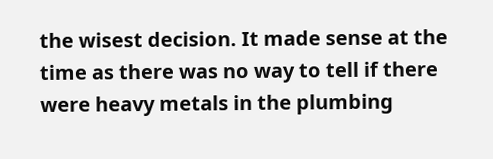the wisest decision. It made sense at the time as there was no way to tell if there were heavy metals in the plumbing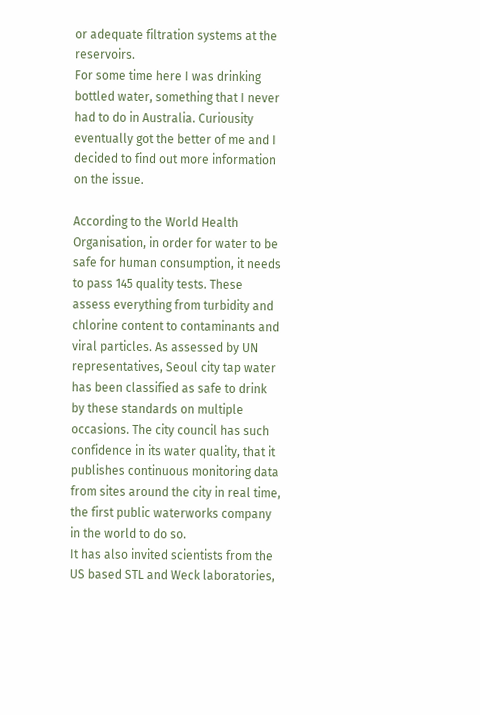or adequate filtration systems at the reservoirs.
For some time here I was drinking bottled water, something that I never had to do in Australia. Curiousity eventually got the better of me and I decided to find out more information on the issue.

According to the World Health Organisation, in order for water to be safe for human consumption, it needs to pass 145 quality tests. These assess everything from turbidity and chlorine content to contaminants and viral particles. As assessed by UN representatives, Seoul city tap water has been classified as safe to drink by these standards on multiple occasions. The city council has such confidence in its water quality, that it publishes continuous monitoring data from sites around the city in real time, the first public waterworks company in the world to do so.
It has also invited scientists from the US based STL and Weck laboratories,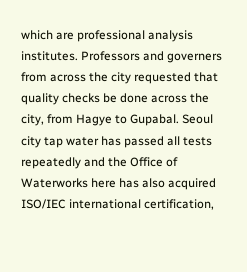which are professional analysis institutes. Professors and governers from across the city requested that quality checks be done across the city, from Hagye to Gupabal. Seoul city tap water has passed all tests repeatedly and the Office of Waterworks here has also acquired ISO/IEC international certification,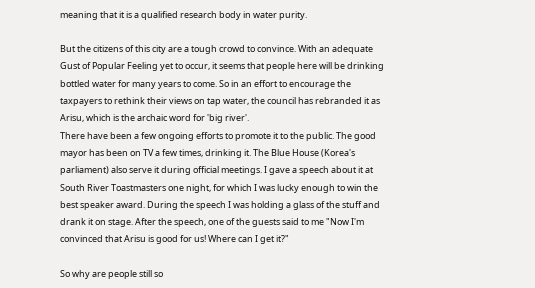meaning that it is a qualified research body in water purity.

But the citizens of this city are a tough crowd to convince. With an adequate Gust of Popular Feeling yet to occur, it seems that people here will be drinking bottled water for many years to come. So in an effort to encourage the taxpayers to rethink their views on tap water, the council has rebranded it as Arisu, which is the archaic word for 'big river'.
There have been a few ongoing efforts to promote it to the public. The good mayor has been on TV a few times, drinking it. The Blue House (Korea's parliament) also serve it during official meetings. I gave a speech about it at South River Toastmasters one night, for which I was lucky enough to win the best speaker award. During the speech I was holding a glass of the stuff and drank it on stage. After the speech, one of the guests said to me "Now I'm convinced that Arisu is good for us! Where can I get it?"

So why are people still so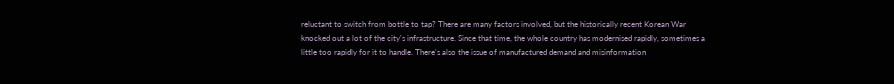reluctant to switch from bottle to tap? There are many factors involved, but the historically recent Korean War knocked out a lot of the city's infrastructure. Since that time, the whole country has modernised rapidly, sometimes a little too rapidly for it to handle. There's also the issue of manufactured demand and misinformation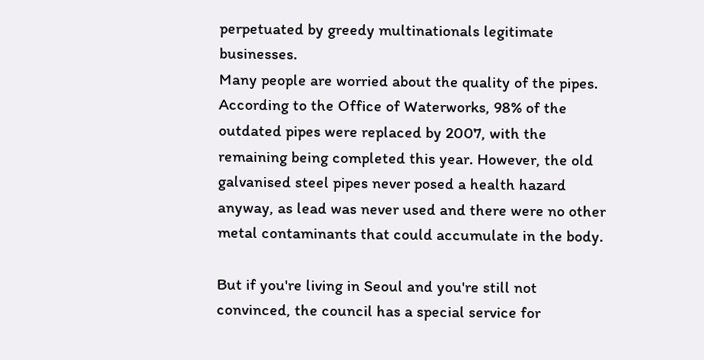perpetuated by greedy multinationals legitimate businesses.
Many people are worried about the quality of the pipes. According to the Office of Waterworks, 98% of the outdated pipes were replaced by 2007, with the remaining being completed this year. However, the old galvanised steel pipes never posed a health hazard anyway, as lead was never used and there were no other metal contaminants that could accumulate in the body.

But if you're living in Seoul and you're still not convinced, the council has a special service for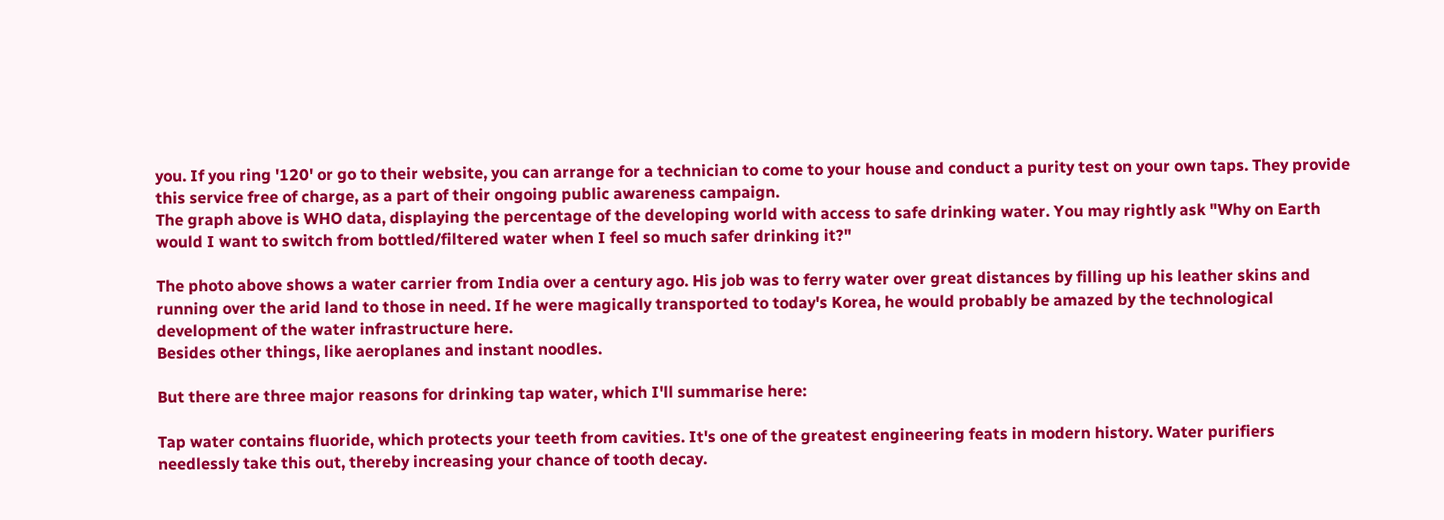you. If you ring '120' or go to their website, you can arrange for a technician to come to your house and conduct a purity test on your own taps. They provide this service free of charge, as a part of their ongoing public awareness campaign.
The graph above is WHO data, displaying the percentage of the developing world with access to safe drinking water. You may rightly ask "Why on Earth would I want to switch from bottled/filtered water when I feel so much safer drinking it?"

The photo above shows a water carrier from India over a century ago. His job was to ferry water over great distances by filling up his leather skins and running over the arid land to those in need. If he were magically transported to today's Korea, he would probably be amazed by the technological development of the water infrastructure here.
Besides other things, like aeroplanes and instant noodles.

But there are three major reasons for drinking tap water, which I'll summarise here:

Tap water contains fluoride, which protects your teeth from cavities. It's one of the greatest engineering feats in modern history. Water purifiers needlessly take this out, thereby increasing your chance of tooth decay.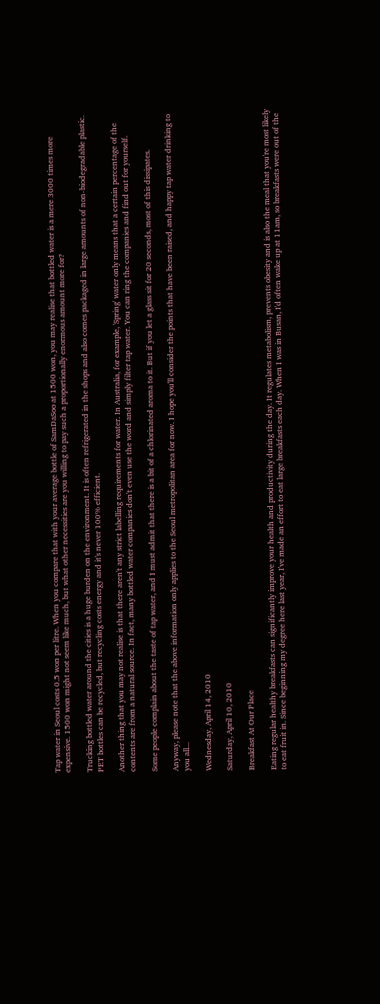Tap water in Seoul costs 0.5 won per litre. When you compare that with your average bottle of SamDaSoo at 1500 won, you may realise that bottled water is a mere 3000 times more expensive. 1500 won might not seem like much, but what other necessities are you willing to pay such a proportionally enormous amount more for?

Trucking bottled water around the cities is a huge burden on the environment. It is often refrigerated in the shops and also comes packaged in large amounts of non-biodegradable plastic. PET bottles can be recycled, but recycling costs energy and it's never 100% efficient.

Another thing that you may not realise is that there aren't any strict labelling requirements for water. In Australia, for example, 'Spring' water only means that a certain percentage of the contents are from a natural source. In fact, many bottled water companies don't even use the word and simply filter tap water. You can ring the companies and find out for yourself.

Some people complain about the taste of tap water, and I must admit that there is a bit of a chlorinated aroma to it. But if you let a glass sit for 20 seconds, most of this dissipates.

Anyway, please note that the above information only applies to the Seoul metropolitan area for now. I hope you'll consider the points that have been raised, and happy tap water drinking to you all...

Wednesday, April 14, 2010

Saturday, April 10, 2010

Breakfast At Our Place

Eating regular healthy breakfasts can significantly improve your health and productivity during the day. It regulates metabolism, prevents obesity and is also the meal that you're most likely  to eat fruit in. Since beginning my degree here last year, I've made an effort to eat large breakfasts each day. When I was in Busan, I'd often wake up at 11am, so breakfasts were out of the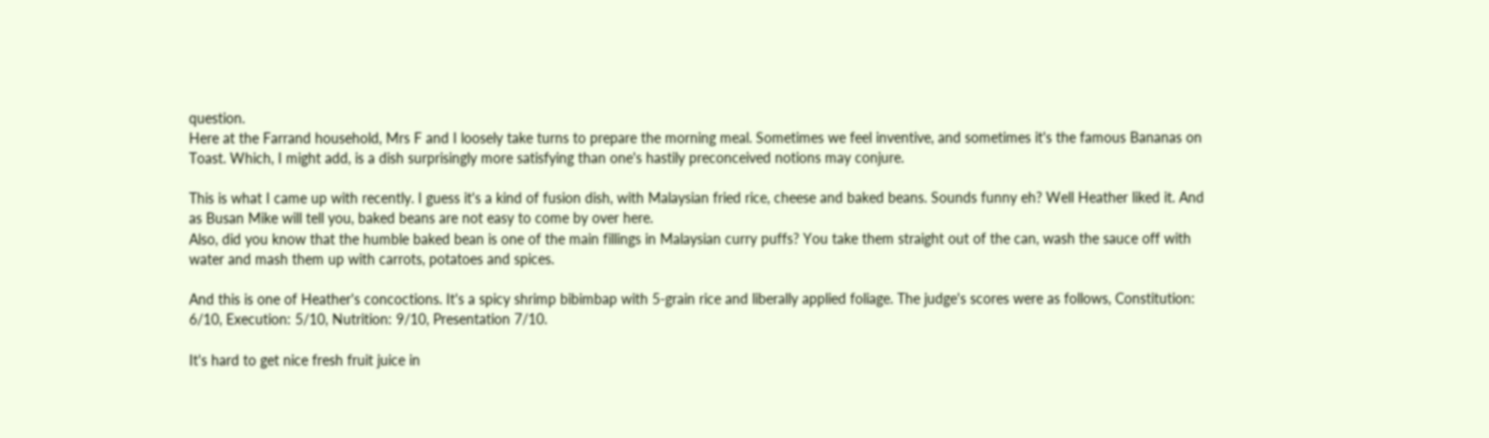question.
Here at the Farrand household, Mrs F and I loosely take turns to prepare the morning meal. Sometimes we feel inventive, and sometimes it's the famous Bananas on Toast. Which, I might add, is a dish surprisingly more satisfying than one's hastily preconceived notions may conjure.

This is what I came up with recently. I guess it's a kind of fusion dish, with Malaysian fried rice, cheese and baked beans. Sounds funny eh? Well Heather liked it. And as Busan Mike will tell you, baked beans are not easy to come by over here.
Also, did you know that the humble baked bean is one of the main fillings in Malaysian curry puffs? You take them straight out of the can, wash the sauce off with water and mash them up with carrots, potatoes and spices.

And this is one of Heather's concoctions. It's a spicy shrimp bibimbap with 5-grain rice and liberally applied foliage. The judge's scores were as follows, Constitution: 6/10, Execution: 5/10, Nutrition: 9/10, Presentation 7/10.

It's hard to get nice fresh fruit juice in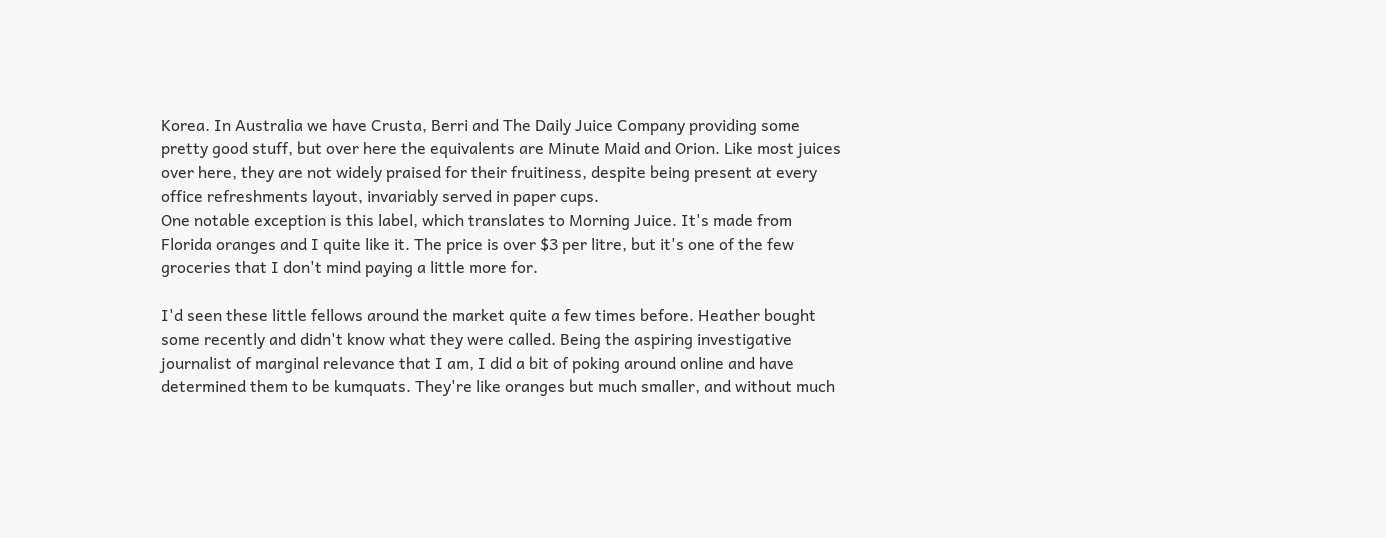Korea. In Australia we have Crusta, Berri and The Daily Juice Company providing some pretty good stuff, but over here the equivalents are Minute Maid and Orion. Like most juices over here, they are not widely praised for their fruitiness, despite being present at every office refreshments layout, invariably served in paper cups.
One notable exception is this label, which translates to Morning Juice. It's made from Florida oranges and I quite like it. The price is over $3 per litre, but it's one of the few groceries that I don't mind paying a little more for.

I'd seen these little fellows around the market quite a few times before. Heather bought some recently and didn't know what they were called. Being the aspiring investigative journalist of marginal relevance that I am, I did a bit of poking around online and have determined them to be kumquats. They're like oranges but much smaller, and without much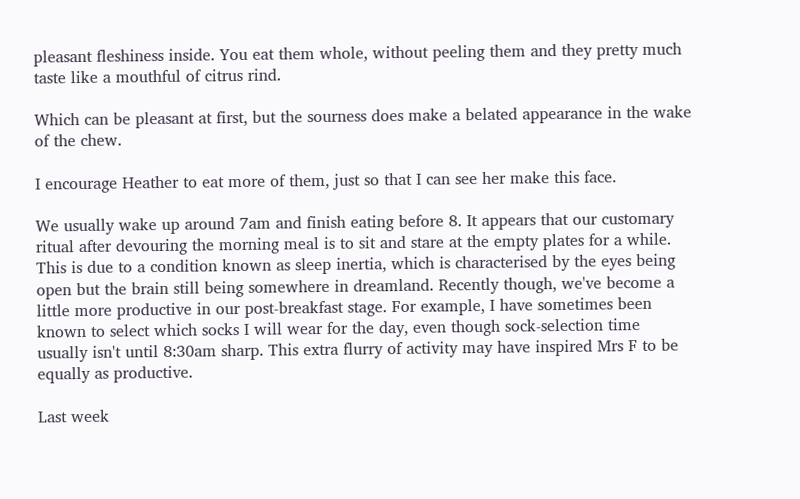pleasant fleshiness inside. You eat them whole, without peeling them and they pretty much taste like a mouthful of citrus rind.

Which can be pleasant at first, but the sourness does make a belated appearance in the wake of the chew.

I encourage Heather to eat more of them, just so that I can see her make this face.

We usually wake up around 7am and finish eating before 8. It appears that our customary ritual after devouring the morning meal is to sit and stare at the empty plates for a while. This is due to a condition known as sleep inertia, which is characterised by the eyes being open but the brain still being somewhere in dreamland. Recently though, we've become a little more productive in our post-breakfast stage. For example, I have sometimes been known to select which socks I will wear for the day, even though sock-selection time usually isn't until 8:30am sharp. This extra flurry of activity may have inspired Mrs F to be equally as productive.

Last week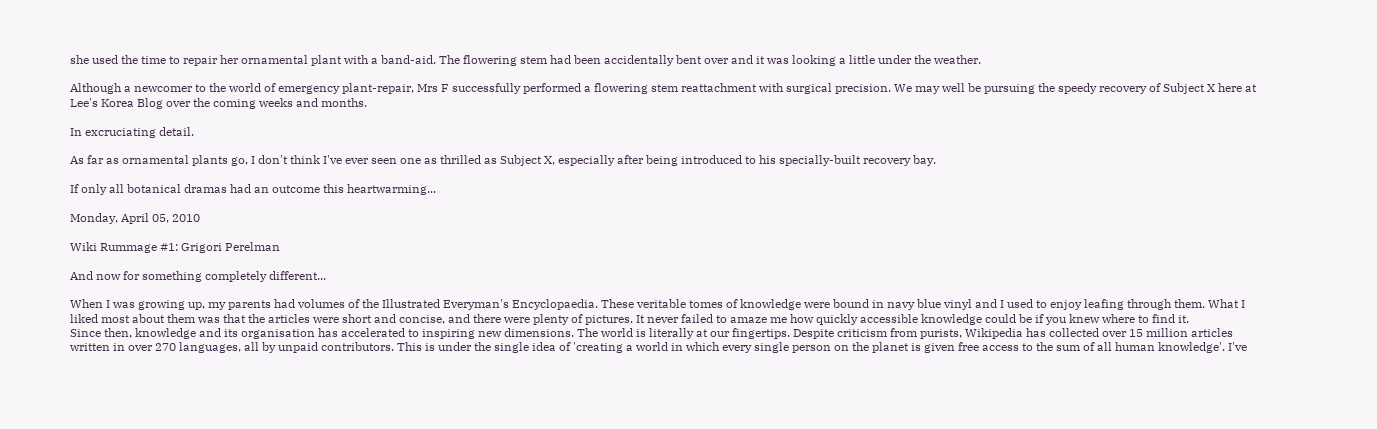she used the time to repair her ornamental plant with a band-aid. The flowering stem had been accidentally bent over and it was looking a little under the weather.

Although a newcomer to the world of emergency plant-repair, Mrs F successfully performed a flowering stem reattachment with surgical precision. We may well be pursuing the speedy recovery of Subject X here at Lee's Korea Blog over the coming weeks and months.

In excruciating detail.

As far as ornamental plants go, I don't think I've ever seen one as thrilled as Subject X, especially after being introduced to his specially-built recovery bay.

If only all botanical dramas had an outcome this heartwarming...

Monday, April 05, 2010

Wiki Rummage #1: Grigori Perelman

And now for something completely different...

When I was growing up, my parents had volumes of the Illustrated Everyman's Encyclopaedia. These veritable tomes of knowledge were bound in navy blue vinyl and I used to enjoy leafing through them. What I liked most about them was that the articles were short and concise, and there were plenty of pictures. It never failed to amaze me how quickly accessible knowledge could be if you knew where to find it.
Since then, knowledge and its organisation has accelerated to inspiring new dimensions. The world is literally at our fingertips. Despite criticism from purists, Wikipedia has collected over 15 million articles written in over 270 languages, all by unpaid contributors. This is under the single idea of 'creating a world in which every single person on the planet is given free access to the sum of all human knowledge'. I've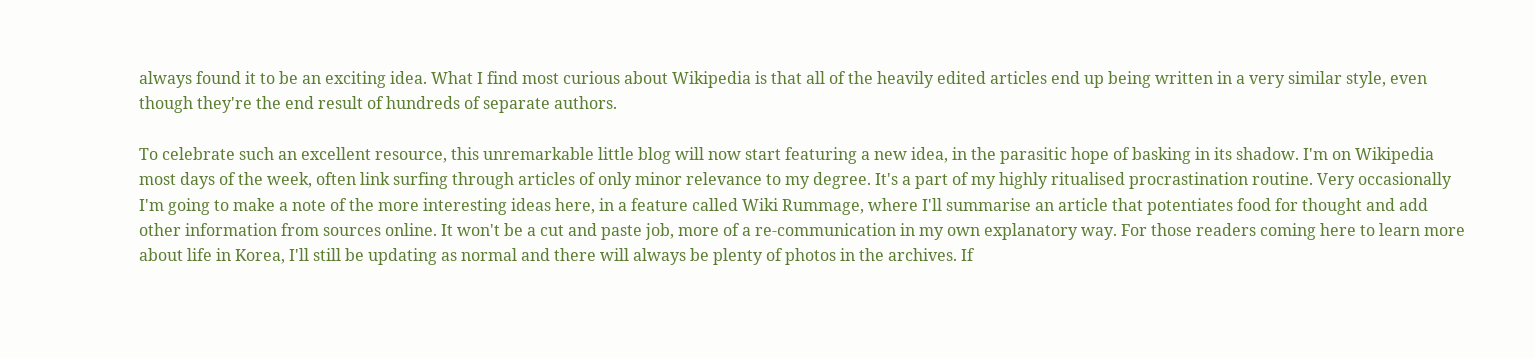always found it to be an exciting idea. What I find most curious about Wikipedia is that all of the heavily edited articles end up being written in a very similar style, even though they're the end result of hundreds of separate authors.

To celebrate such an excellent resource, this unremarkable little blog will now start featuring a new idea, in the parasitic hope of basking in its shadow. I'm on Wikipedia most days of the week, often link surfing through articles of only minor relevance to my degree. It's a part of my highly ritualised procrastination routine. Very occasionally I'm going to make a note of the more interesting ideas here, in a feature called Wiki Rummage, where I'll summarise an article that potentiates food for thought and add other information from sources online. It won't be a cut and paste job, more of a re-communication in my own explanatory way. For those readers coming here to learn more about life in Korea, I'll still be updating as normal and there will always be plenty of photos in the archives. If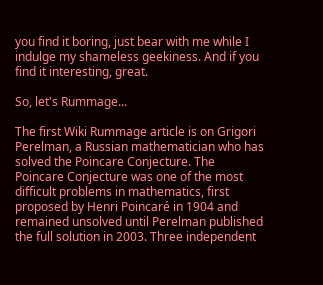you find it boring, just bear with me while I indulge my shameless geekiness. And if you find it interesting, great.

So, let's Rummage...

The first Wiki Rummage article is on Grigori Perelman, a Russian mathematician who has solved the Poincare Conjecture. The Poincare Conjecture was one of the most difficult problems in mathematics, first proposed by Henri Poincaré in 1904 and remained unsolved until Perelman published the full solution in 2003. Three independent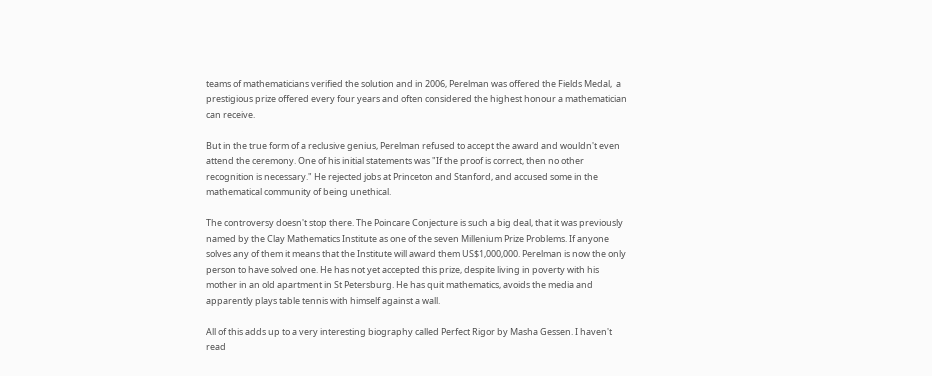teams of mathematicians verified the solution and in 2006, Perelman was offered the Fields Medal,  a prestigious prize offered every four years and often considered the highest honour a mathematician can receive.

But in the true form of a reclusive genius, Perelman refused to accept the award and wouldn't even attend the ceremony. One of his initial statements was "If the proof is correct, then no other recognition is necessary." He rejected jobs at Princeton and Stanford, and accused some in the mathematical community of being unethical.

The controversy doesn't stop there. The Poincare Conjecture is such a big deal, that it was previously named by the Clay Mathematics Institute as one of the seven Millenium Prize Problems. If anyone solves any of them it means that the Institute will award them US$1,000,000. Perelman is now the only person to have solved one. He has not yet accepted this prize, despite living in poverty with his mother in an old apartment in St Petersburg. He has quit mathematics, avoids the media and apparently plays table tennis with himself against a wall.

All of this adds up to a very interesting biography called Perfect Rigor by Masha Gessen. I haven't read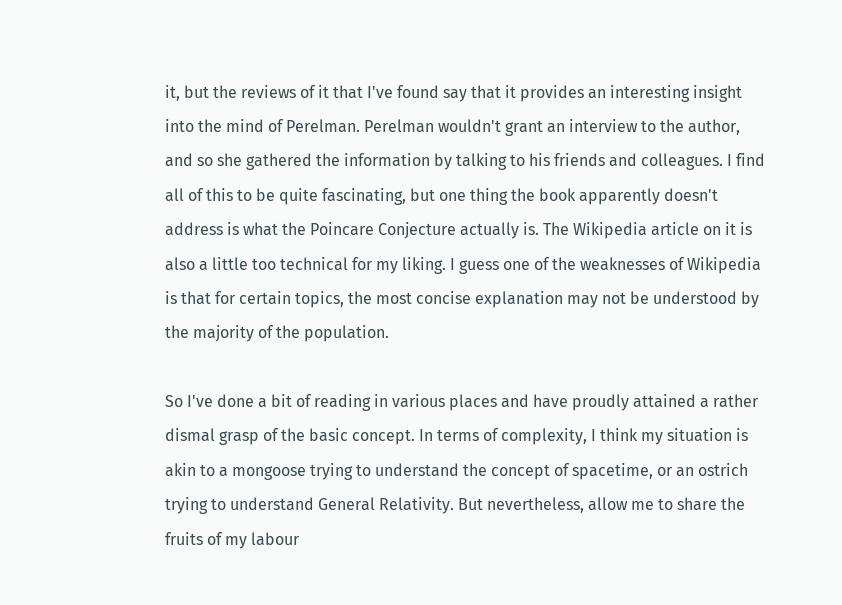it, but the reviews of it that I've found say that it provides an interesting insight into the mind of Perelman. Perelman wouldn't grant an interview to the author, and so she gathered the information by talking to his friends and colleagues. I find all of this to be quite fascinating, but one thing the book apparently doesn't address is what the Poincare Conjecture actually is. The Wikipedia article on it is also a little too technical for my liking. I guess one of the weaknesses of Wikipedia is that for certain topics, the most concise explanation may not be understood by the majority of the population.

So I've done a bit of reading in various places and have proudly attained a rather dismal grasp of the basic concept. In terms of complexity, I think my situation is akin to a mongoose trying to understand the concept of spacetime, or an ostrich trying to understand General Relativity. But nevertheless, allow me to share the fruits of my labour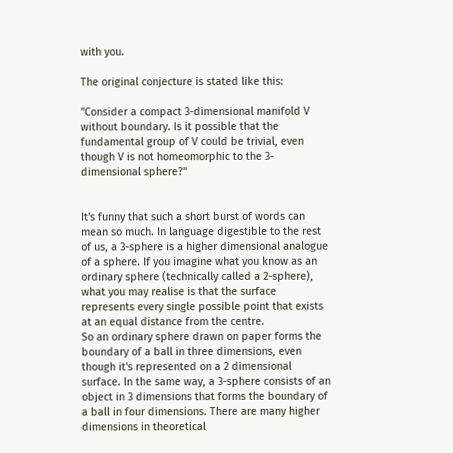with you.

The original conjecture is stated like this:

"Consider a compact 3-dimensional manifold V without boundary. Is it possible that the fundamental group of V could be trivial, even though V is not homeomorphic to the 3-dimensional sphere?"


It's funny that such a short burst of words can mean so much. In language digestible to the rest of us, a 3-sphere is a higher dimensional analogue of a sphere. If you imagine what you know as an ordinary sphere (technically called a 2-sphere), what you may realise is that the surface represents every single possible point that exists at an equal distance from the centre.
So an ordinary sphere drawn on paper forms the boundary of a ball in three dimensions, even though it's represented on a 2 dimensional surface. In the same way, a 3-sphere consists of an object in 3 dimensions that forms the boundary of a ball in four dimensions. There are many higher dimensions in theoretical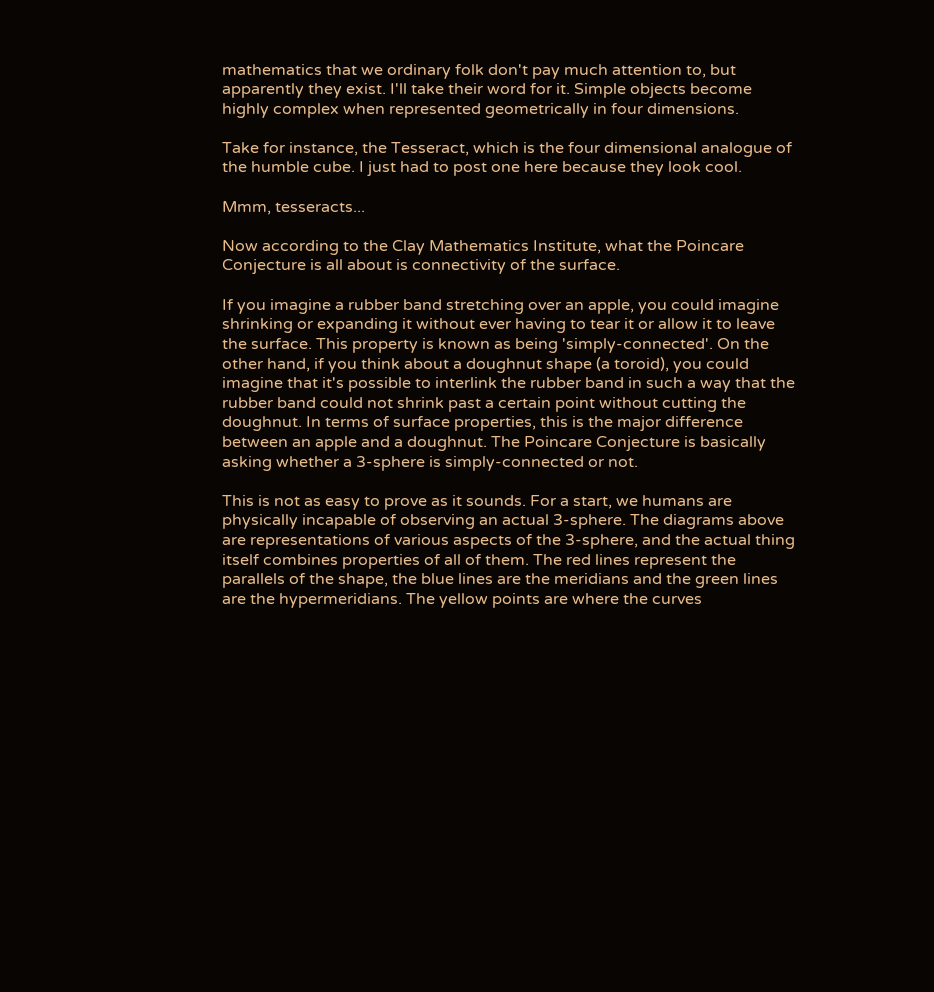mathematics that we ordinary folk don't pay much attention to, but apparently they exist. I'll take their word for it. Simple objects become highly complex when represented geometrically in four dimensions.

Take for instance, the Tesseract, which is the four dimensional analogue of the humble cube. I just had to post one here because they look cool.

Mmm, tesseracts...

Now according to the Clay Mathematics Institute, what the Poincare Conjecture is all about is connectivity of the surface.

If you imagine a rubber band stretching over an apple, you could imagine shrinking or expanding it without ever having to tear it or allow it to leave the surface. This property is known as being 'simply-connected'. On the other hand, if you think about a doughnut shape (a toroid), you could imagine that it's possible to interlink the rubber band in such a way that the rubber band could not shrink past a certain point without cutting the doughnut. In terms of surface properties, this is the major difference between an apple and a doughnut. The Poincare Conjecture is basically asking whether a 3-sphere is simply-connected or not.

This is not as easy to prove as it sounds. For a start, we humans are physically incapable of observing an actual 3-sphere. The diagrams above are representations of various aspects of the 3-sphere, and the actual thing itself combines properties of all of them. The red lines represent the parallels of the shape, the blue lines are the meridians and the green lines are the hypermeridians. The yellow points are where the curves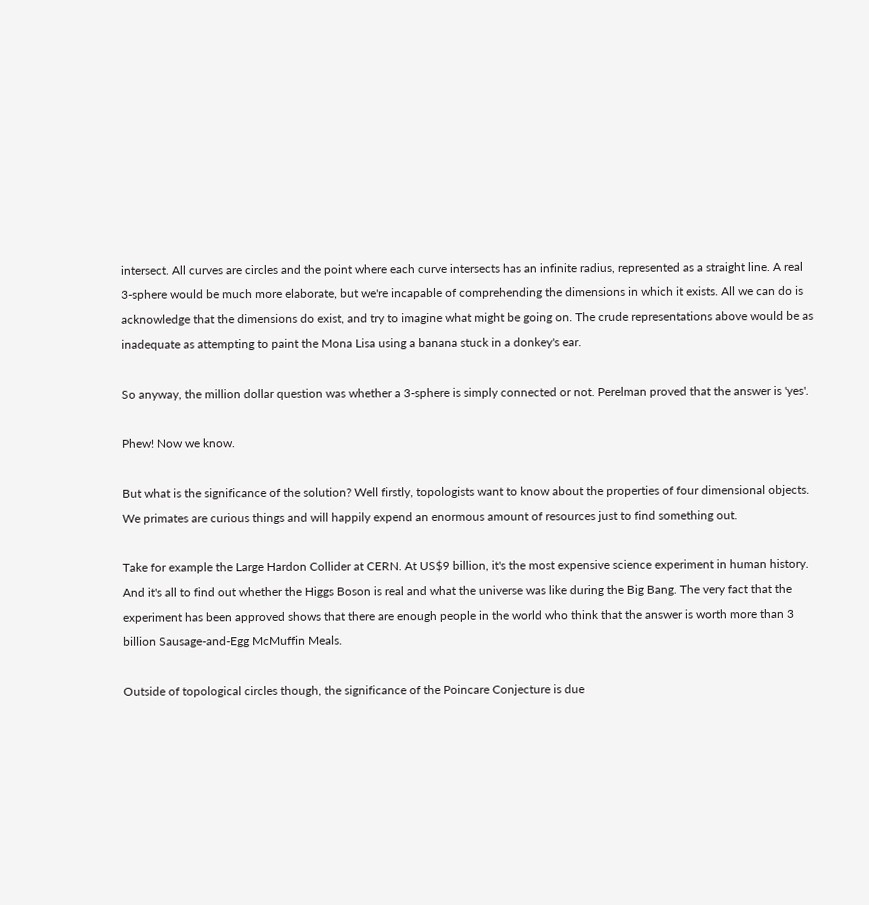intersect. All curves are circles and the point where each curve intersects has an infinite radius, represented as a straight line. A real 3-sphere would be much more elaborate, but we're incapable of comprehending the dimensions in which it exists. All we can do is acknowledge that the dimensions do exist, and try to imagine what might be going on. The crude representations above would be as inadequate as attempting to paint the Mona Lisa using a banana stuck in a donkey's ear.

So anyway, the million dollar question was whether a 3-sphere is simply connected or not. Perelman proved that the answer is 'yes'.

Phew! Now we know.

But what is the significance of the solution? Well firstly, topologists want to know about the properties of four dimensional objects. We primates are curious things and will happily expend an enormous amount of resources just to find something out.

Take for example the Large Hardon Collider at CERN. At US$9 billion, it's the most expensive science experiment in human history. And it's all to find out whether the Higgs Boson is real and what the universe was like during the Big Bang. The very fact that the experiment has been approved shows that there are enough people in the world who think that the answer is worth more than 3 billion Sausage-and-Egg McMuffin Meals.

Outside of topological circles though, the significance of the Poincare Conjecture is due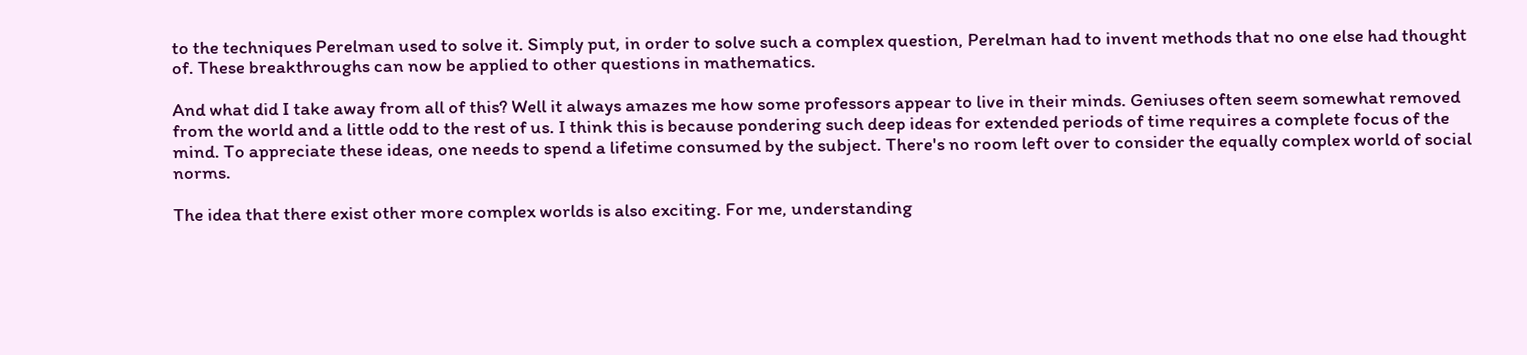to the techniques Perelman used to solve it. Simply put, in order to solve such a complex question, Perelman had to invent methods that no one else had thought of. These breakthroughs can now be applied to other questions in mathematics.

And what did I take away from all of this? Well it always amazes me how some professors appear to live in their minds. Geniuses often seem somewhat removed from the world and a little odd to the rest of us. I think this is because pondering such deep ideas for extended periods of time requires a complete focus of the mind. To appreciate these ideas, one needs to spend a lifetime consumed by the subject. There's no room left over to consider the equally complex world of social norms.

The idea that there exist other more complex worlds is also exciting. For me, understanding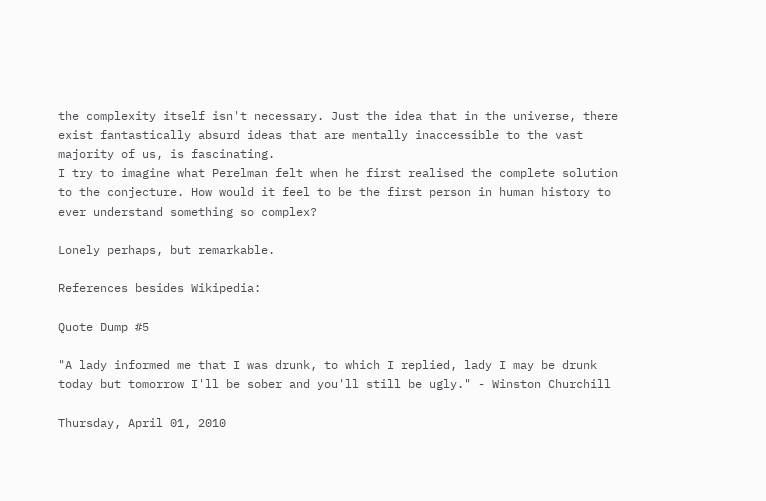the complexity itself isn't necessary. Just the idea that in the universe, there exist fantastically absurd ideas that are mentally inaccessible to the vast majority of us, is fascinating.
I try to imagine what Perelman felt when he first realised the complete solution to the conjecture. How would it feel to be the first person in human history to ever understand something so complex?

Lonely perhaps, but remarkable.

References besides Wikipedia:

Quote Dump #5

"A lady informed me that I was drunk, to which I replied, lady I may be drunk today but tomorrow I'll be sober and you'll still be ugly." - Winston Churchill

Thursday, April 01, 2010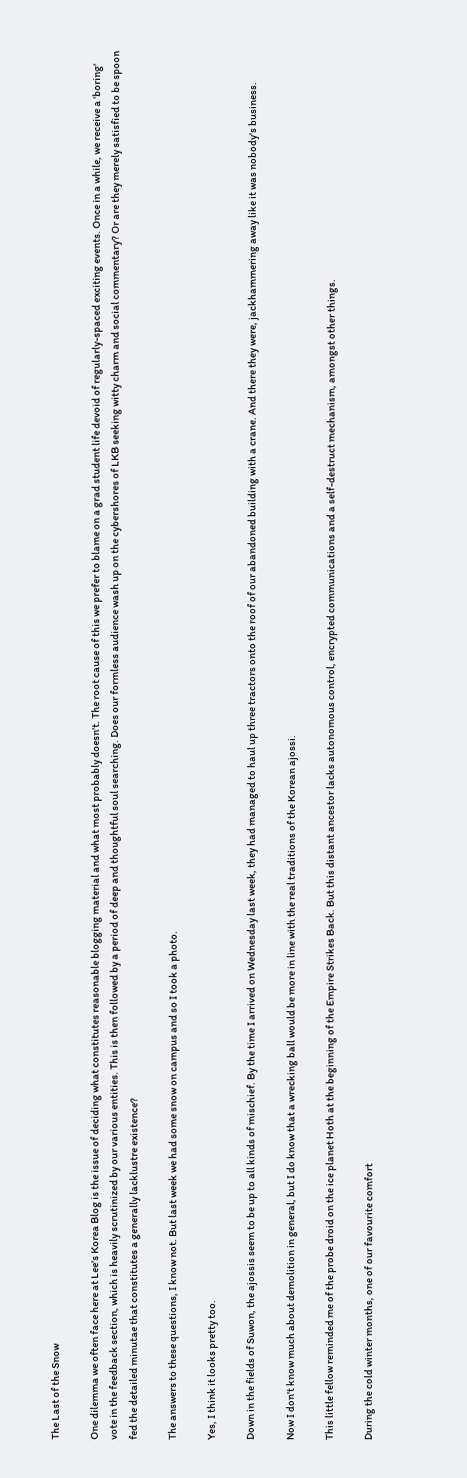The Last of the Snow

One dilemma we often face here at Lee's Korea Blog is the issue of deciding what constitutes reasonable blogging material and what most probably doesn't. The root cause of this we prefer to blame on a grad student life devoid of regularly-spaced exciting events. Once in a while, we receive a 'boring' vote in the feedback section, which is heavily scrutinized by our various entities. This is then followed by a period of deep and thoughtful soul searching. Does our formless audience wash up on the cybershores of LKB seeking witty charm and social commentary? Or are they merely satisfied to be spoon fed the detailed minutae that constitutes a generally lacklustre existence?

The answers to these questions, I know not. But last week we had some snow on campus and so I took a photo.

Yes, I think it looks pretty too.

Down in the fields of Suwon, the ajossis seem to be up to all kinds of mischief. By the time I arrived on Wednesday last week, they had managed to haul up three tractors onto the roof of our abandoned building with a crane. And there they were, jackhammering away like it was nobody's business.

Now I don't know much about demolition in general, but I do know that a wrecking ball would be more in line with the real traditions of the Korean ajossi.

This little fellow reminded me of the probe droid on the ice planet Hoth at the beginning of the Empire Strikes Back. But this distant ancestor lacks autonomous control, encrypted communications and a self-destruct mechanism, amongst other things.

During the cold winter months, one of our favourite comfort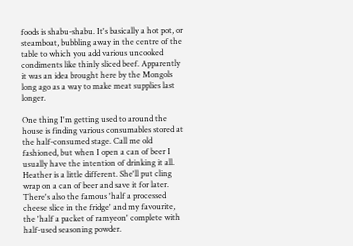foods is shabu-shabu. It's basically a hot pot, or steamboat, bubbling away in the centre of the table to which you add various uncooked condiments like thinly sliced beef. Apparently it was an idea brought here by the Mongols long ago as a way to make meat supplies last longer.

One thing I'm getting used to around the house is finding various consumables stored at the half-consumed stage. Call me old fashioned, but when I open a can of beer I usually have the intention of drinking it all. Heather is a little different. She'll put cling wrap on a can of beer and save it for later. There's also the famous 'half a processed cheese slice in the fridge' and my favourite, the 'half a packet of ramyeon' complete with half-used seasoning powder.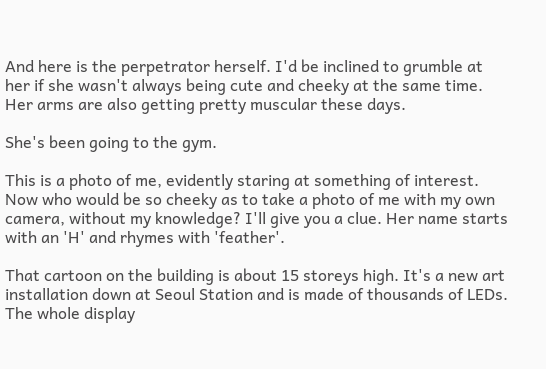And here is the perpetrator herself. I'd be inclined to grumble at her if she wasn't always being cute and cheeky at the same time. Her arms are also getting pretty muscular these days.

She's been going to the gym.

This is a photo of me, evidently staring at something of interest. Now who would be so cheeky as to take a photo of me with my own camera, without my knowledge? I'll give you a clue. Her name starts with an 'H' and rhymes with 'feather'.

That cartoon on the building is about 15 storeys high. It's a new art installation down at Seoul Station and is made of thousands of LEDs. The whole display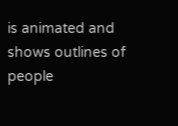is animated and shows outlines of people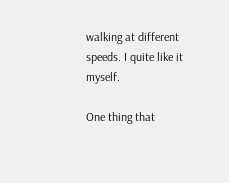walking at different speeds. I quite like it myself.

One thing that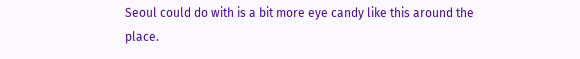Seoul could do with is a bit more eye candy like this around the place.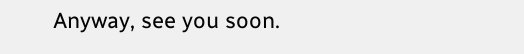Anyway, see you soon.